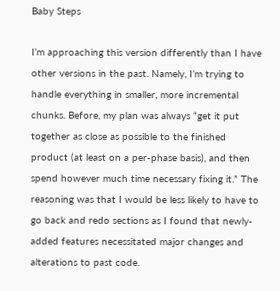Baby Steps

I’m approaching this version differently than I have other versions in the past. Namely, I’m trying to handle everything in smaller, more incremental chunks. Before, my plan was always “get it put together as close as possible to the finished product (at least on a per-phase basis), and then spend however much time necessary fixing it.” The reasoning was that I would be less likely to have to go back and redo sections as I found that newly-added features necessitated major changes and alterations to past code.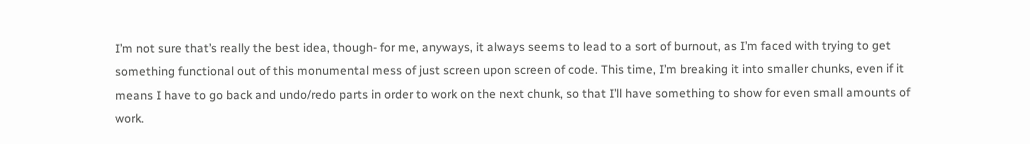I’m not sure that’s really the best idea, though- for me, anyways, it always seems to lead to a sort of burnout, as I’m faced with trying to get something functional out of this monumental mess of just screen upon screen of code. This time, I’m breaking it into smaller chunks, even if it means I have to go back and undo/redo parts in order to work on the next chunk, so that I’ll have something to show for even small amounts of work.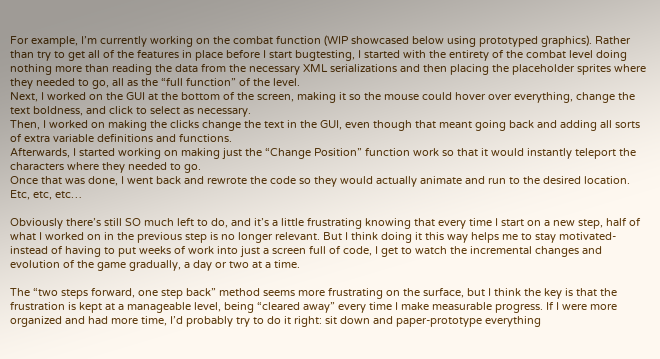For example, I’m currently working on the combat function (WIP showcased below using prototyped graphics). Rather than try to get all of the features in place before I start bugtesting, I started with the entirety of the combat level doing nothing more than reading the data from the necessary XML serializations and then placing the placeholder sprites where they needed to go, all as the “full function” of the level.
Next, I worked on the GUI at the bottom of the screen, making it so the mouse could hover over everything, change the text boldness, and click to select as necessary.
Then, I worked on making the clicks change the text in the GUI, even though that meant going back and adding all sorts of extra variable definitions and functions.
Afterwards, I started working on making just the “Change Position” function work so that it would instantly teleport the characters where they needed to go.
Once that was done, I went back and rewrote the code so they would actually animate and run to the desired location.
Etc, etc, etc…

Obviously there’s still SO much left to do, and it’s a little frustrating knowing that every time I start on a new step, half of what I worked on in the previous step is no longer relevant. But I think doing it this way helps me to stay motivated- instead of having to put weeks of work into just a screen full of code, I get to watch the incremental changes and evolution of the game gradually, a day or two at a time.

The “two steps forward, one step back” method seems more frustrating on the surface, but I think the key is that the frustration is kept at a manageable level, being “cleared away” every time I make measurable progress. If I were more organized and had more time, I’d probably try to do it right: sit down and paper-prototype everything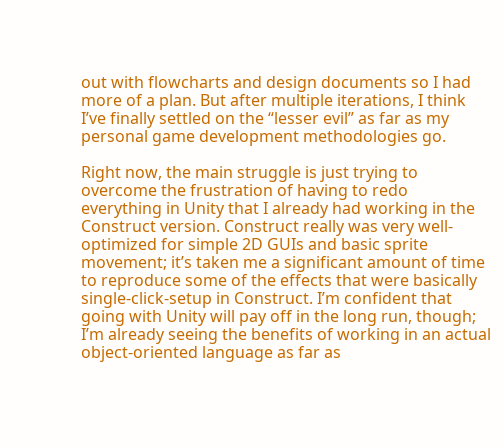out with flowcharts and design documents so I had more of a plan. But after multiple iterations, I think I’ve finally settled on the “lesser evil” as far as my personal game development methodologies go.

Right now, the main struggle is just trying to overcome the frustration of having to redo everything in Unity that I already had working in the Construct version. Construct really was very well-optimized for simple 2D GUIs and basic sprite movement; it’s taken me a significant amount of time to reproduce some of the effects that were basically single-click-setup in Construct. I’m confident that going with Unity will pay off in the long run, though; I’m already seeing the benefits of working in an actual object-oriented language as far as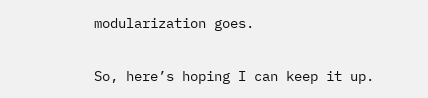modularization goes.

So, here’s hoping I can keep it up.